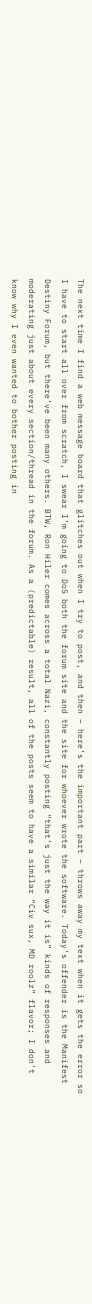The next time I find a web message board that glitches out when I try to post, and then – here’s the important part – throws away my text when it gets the error so I have to start all over from scratch, I swear I’m going to DoS both the forum site and the site for whoever wrote the software. Today’s offender is the Manifest Destiny Forum, but there’ve been many others. BTW, Ron Hiler comes across a total Nazi, constantly posting “that’s just the way it is” kinds of responses and moderating just about every section/thread in the forum. As a (predictable) result, all of the posts seem to have a similar “Civ sux, MD roolz” flavor; I don’t know why I even wanted to bother posting in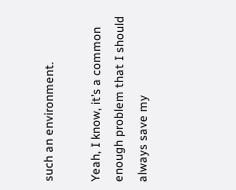such an environment.

Yeah, I know, it’s a common enough problem that I should always save my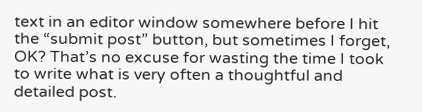text in an editor window somewhere before I hit the “submit post” button, but sometimes I forget, OK? That’s no excuse for wasting the time I took to write what is very often a thoughtful and detailed post.